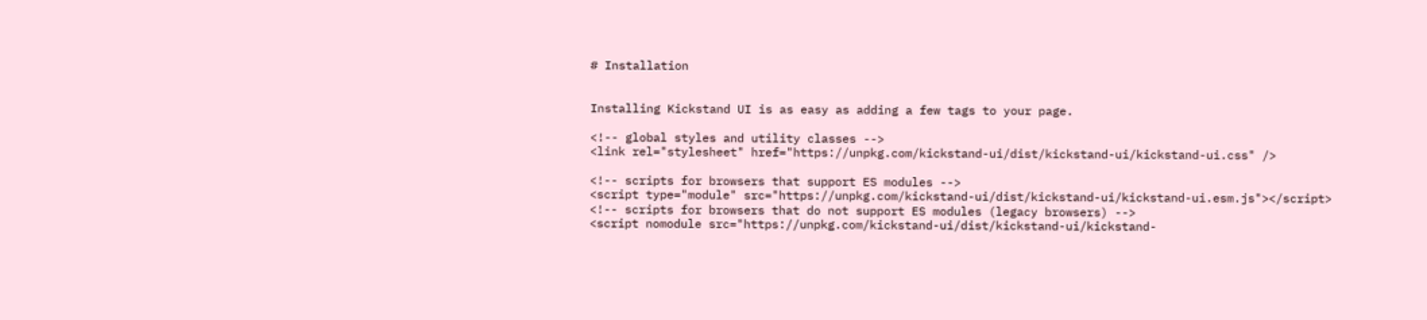# Installation


Installing Kickstand UI is as easy as adding a few tags to your page.

<!-- global styles and utility classes -->
<link rel="stylesheet" href="https://unpkg.com/kickstand-ui/dist/kickstand-ui/kickstand-ui.css" />

<!-- scripts for browsers that support ES modules -->
<script type="module" src="https://unpkg.com/kickstand-ui/dist/kickstand-ui/kickstand-ui.esm.js"></script>
<!-- scripts for browsers that do not support ES modules (legacy browsers) -->
<script nomodule src="https://unpkg.com/kickstand-ui/dist/kickstand-ui/kickstand-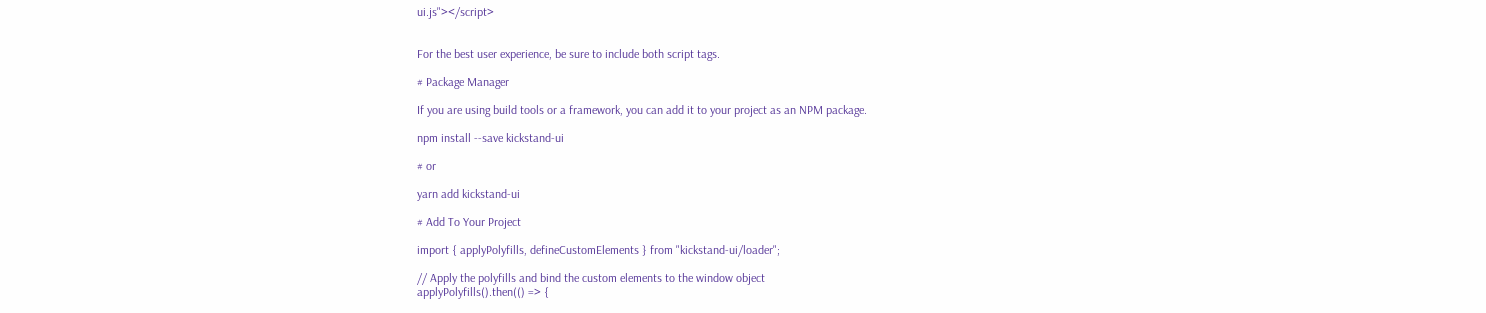ui.js"></script>


For the best user experience, be sure to include both script tags.

# Package Manager

If you are using build tools or a framework, you can add it to your project as an NPM package.

npm install --save kickstand-ui

# or

yarn add kickstand-ui

# Add To Your Project

import { applyPolyfills, defineCustomElements } from "kickstand-ui/loader";

// Apply the polyfills and bind the custom elements to the window object
applyPolyfills().then(() => {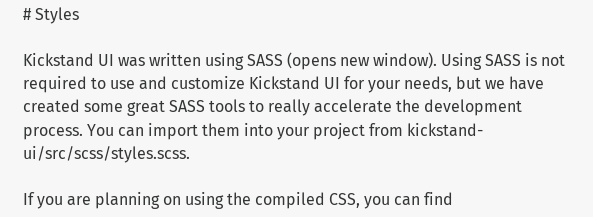# Styles

Kickstand UI was written using SASS (opens new window). Using SASS is not required to use and customize Kickstand UI for your needs, but we have created some great SASS tools to really accelerate the development process. You can import them into your project from kickstand-ui/src/scss/styles.scss.

If you are planning on using the compiled CSS, you can find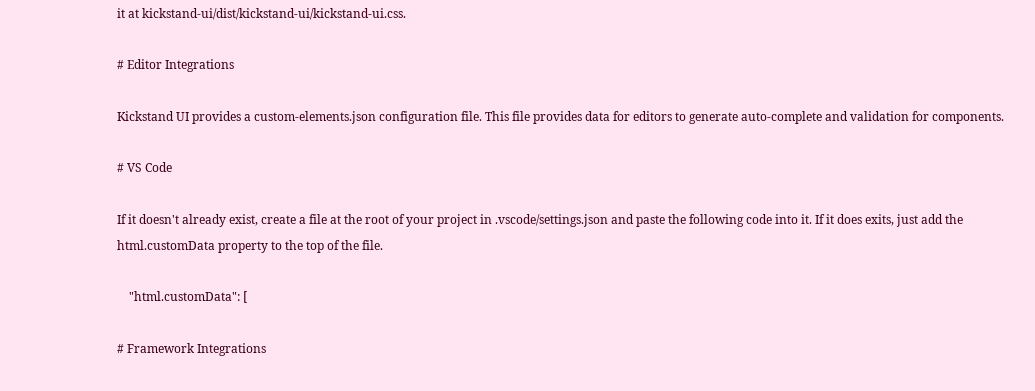it at kickstand-ui/dist/kickstand-ui/kickstand-ui.css.

# Editor Integrations

Kickstand UI provides a custom-elements.json configuration file. This file provides data for editors to generate auto-complete and validation for components.

# VS Code

If it doesn't already exist, create a file at the root of your project in .vscode/settings.json and paste the following code into it. If it does exits, just add the html.customData property to the top of the file.

    "html.customData": [

# Framework Integrations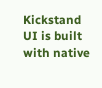Kickstand UI is built with native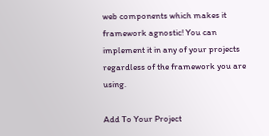web components which makes it framework agnostic! You can implement it in any of your projects regardless of the framework you are using.

Add To Your Project